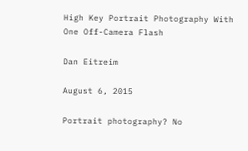High Key Portrait Photography With One Off-Camera Flash

Dan Eitreim

August 6, 2015

Portrait photography? No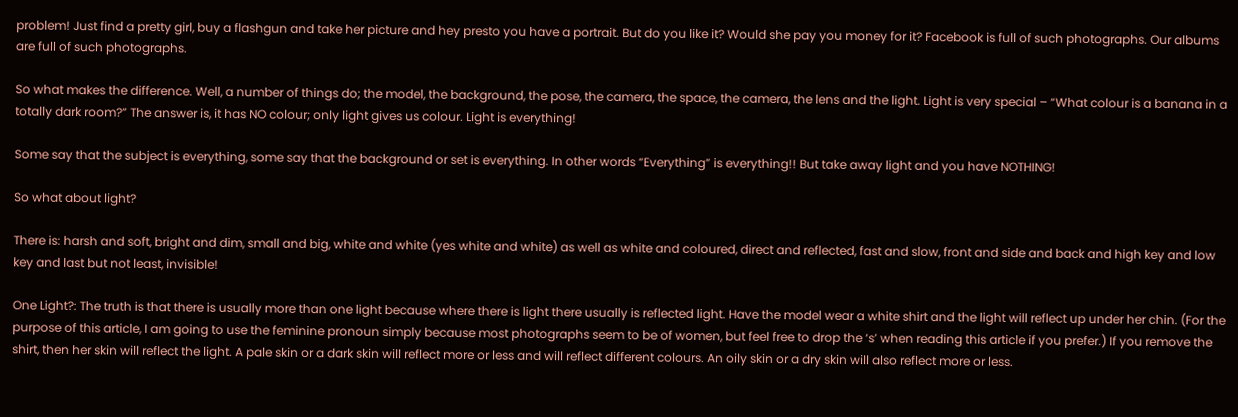problem! Just find a pretty girl, buy a flashgun and take her picture and hey presto you have a portrait. But do you like it? Would she pay you money for it? Facebook is full of such photographs. Our albums are full of such photographs.

So what makes the difference. Well, a number of things do; the model, the background, the pose, the camera, the space, the camera, the lens and the light. Light is very special – “What colour is a banana in a totally dark room?” The answer is, it has NO colour; only light gives us colour. Light is everything!

Some say that the subject is everything, some say that the background or set is everything. In other words “Everything” is everything!! But take away light and you have NOTHING!

So what about light?

There is: harsh and soft, bright and dim, small and big, white and white (yes white and white) as well as white and coloured, direct and reflected, fast and slow, front and side and back and high key and low key and last but not least, invisible!

One Light?: The truth is that there is usually more than one light because where there is light there usually is reflected light. Have the model wear a white shirt and the light will reflect up under her chin. (For the purpose of this article, I am going to use the feminine pronoun simply because most photographs seem to be of women, but feel free to drop the ‘s’ when reading this article if you prefer.) If you remove the shirt, then her skin will reflect the light. A pale skin or a dark skin will reflect more or less and will reflect different colours. An oily skin or a dry skin will also reflect more or less.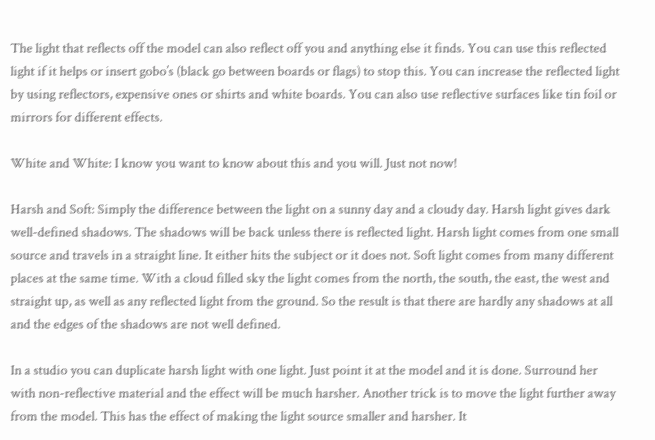The light that reflects off the model can also reflect off you and anything else it finds. You can use this reflected light if it helps or insert gobo’s (black go between boards or flags) to stop this. You can increase the reflected light by using reflectors, expensive ones or shirts and white boards. You can also use reflective surfaces like tin foil or mirrors for different effects.

White and White: I know you want to know about this and you will. Just not now!

Harsh and Soft: Simply the difference between the light on a sunny day and a cloudy day. Harsh light gives dark well-defined shadows. The shadows will be back unless there is reflected light. Harsh light comes from one small source and travels in a straight line. It either hits the subject or it does not. Soft light comes from many different places at the same time. With a cloud filled sky the light comes from the north, the south, the east, the west and straight up, as well as any reflected light from the ground. So the result is that there are hardly any shadows at all and the edges of the shadows are not well defined.

In a studio you can duplicate harsh light with one light. Just point it at the model and it is done. Surround her with non-reflective material and the effect will be much harsher. Another trick is to move the light further away from the model. This has the effect of making the light source smaller and harsher. It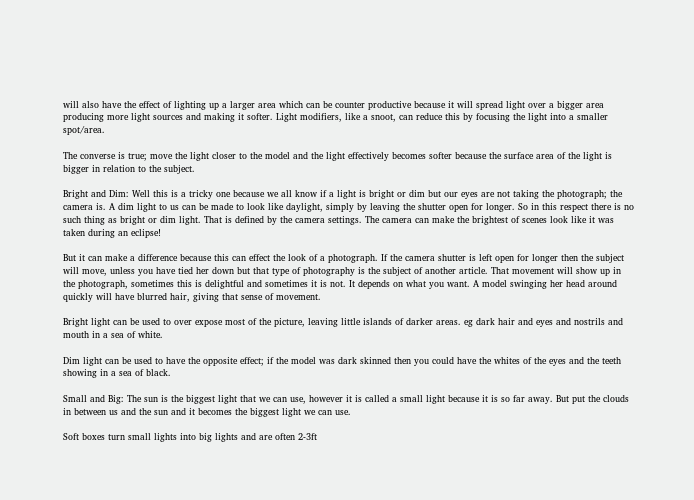will also have the effect of lighting up a larger area which can be counter productive because it will spread light over a bigger area producing more light sources and making it softer. Light modifiers, like a snoot, can reduce this by focusing the light into a smaller spot/area.

The converse is true; move the light closer to the model and the light effectively becomes softer because the surface area of the light is bigger in relation to the subject.

Bright and Dim: Well this is a tricky one because we all know if a light is bright or dim but our eyes are not taking the photograph; the camera is. A dim light to us can be made to look like daylight, simply by leaving the shutter open for longer. So in this respect there is no such thing as bright or dim light. That is defined by the camera settings. The camera can make the brightest of scenes look like it was taken during an eclipse!

But it can make a difference because this can effect the look of a photograph. If the camera shutter is left open for longer then the subject will move, unless you have tied her down but that type of photography is the subject of another article. That movement will show up in the photograph, sometimes this is delightful and sometimes it is not. It depends on what you want. A model swinging her head around quickly will have blurred hair, giving that sense of movement.

Bright light can be used to over expose most of the picture, leaving little islands of darker areas. eg dark hair and eyes and nostrils and mouth in a sea of white.

Dim light can be used to have the opposite effect; if the model was dark skinned then you could have the whites of the eyes and the teeth showing in a sea of black.

Small and Big: The sun is the biggest light that we can use, however it is called a small light because it is so far away. But put the clouds in between us and the sun and it becomes the biggest light we can use.

Soft boxes turn small lights into big lights and are often 2-3ft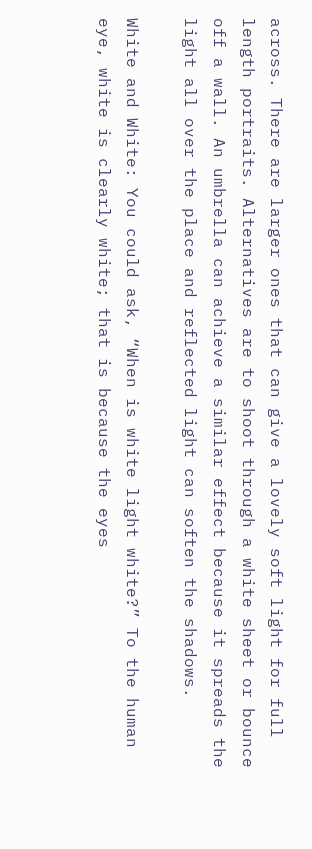across. There are larger ones that can give a lovely soft light for full length portraits. Alternatives are to shoot through a white sheet or bounce off a wall. An umbrella can achieve a similar effect because it spreads the light all over the place and reflected light can soften the shadows.

White and White: You could ask, “When is white light white?” To the human eye, white is clearly white; that is because the eyes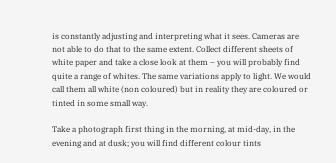is constantly adjusting and interpreting what it sees. Cameras are not able to do that to the same extent. Collect different sheets of white paper and take a close look at them – you will probably find quite a range of whites. The same variations apply to light. We would call them all white (non coloured) but in reality they are coloured or tinted in some small way.

Take a photograph first thing in the morning, at mid-day, in the evening and at dusk; you will find different colour tints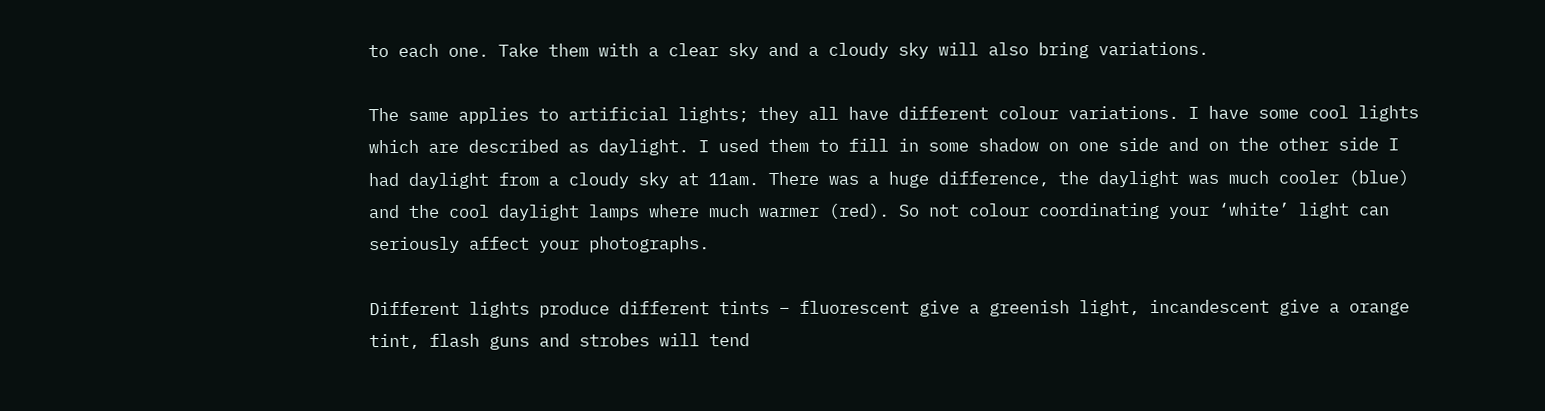to each one. Take them with a clear sky and a cloudy sky will also bring variations.

The same applies to artificial lights; they all have different colour variations. I have some cool lights which are described as daylight. I used them to fill in some shadow on one side and on the other side I had daylight from a cloudy sky at 11am. There was a huge difference, the daylight was much cooler (blue) and the cool daylight lamps where much warmer (red). So not colour coordinating your ‘white’ light can seriously affect your photographs.

Different lights produce different tints – fluorescent give a greenish light, incandescent give a orange tint, flash guns and strobes will tend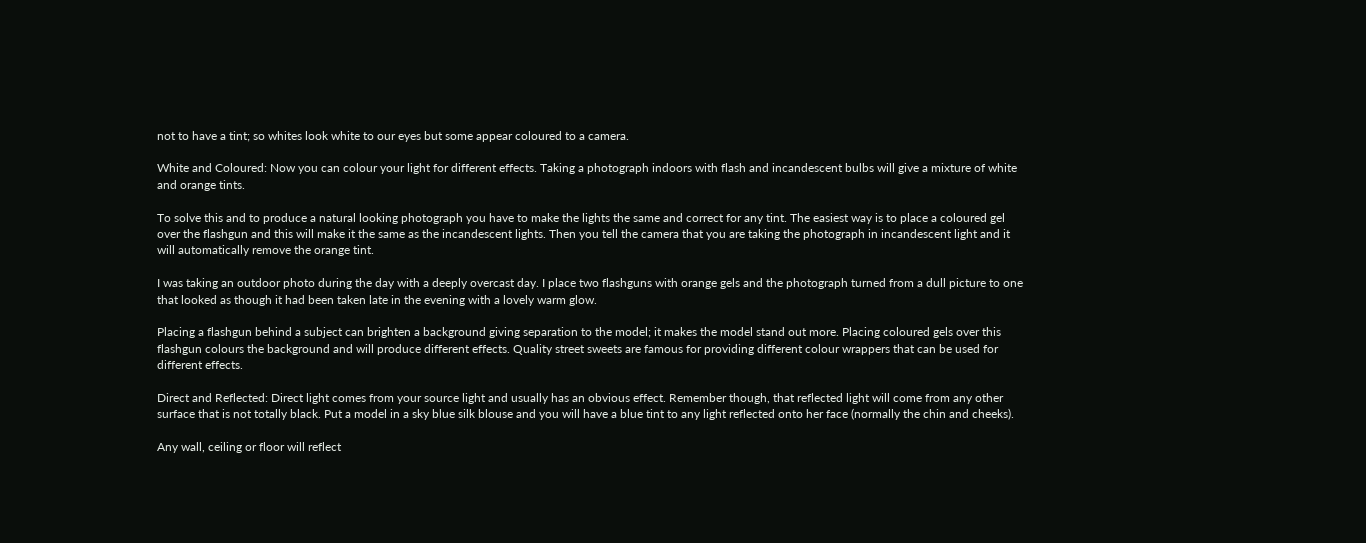not to have a tint; so whites look white to our eyes but some appear coloured to a camera.

White and Coloured: Now you can colour your light for different effects. Taking a photograph indoors with flash and incandescent bulbs will give a mixture of white and orange tints.

To solve this and to produce a natural looking photograph you have to make the lights the same and correct for any tint. The easiest way is to place a coloured gel over the flashgun and this will make it the same as the incandescent lights. Then you tell the camera that you are taking the photograph in incandescent light and it will automatically remove the orange tint.

I was taking an outdoor photo during the day with a deeply overcast day. I place two flashguns with orange gels and the photograph turned from a dull picture to one that looked as though it had been taken late in the evening with a lovely warm glow.

Placing a flashgun behind a subject can brighten a background giving separation to the model; it makes the model stand out more. Placing coloured gels over this flashgun colours the background and will produce different effects. Quality street sweets are famous for providing different colour wrappers that can be used for different effects.

Direct and Reflected: Direct light comes from your source light and usually has an obvious effect. Remember though, that reflected light will come from any other surface that is not totally black. Put a model in a sky blue silk blouse and you will have a blue tint to any light reflected onto her face (normally the chin and cheeks).

Any wall, ceiling or floor will reflect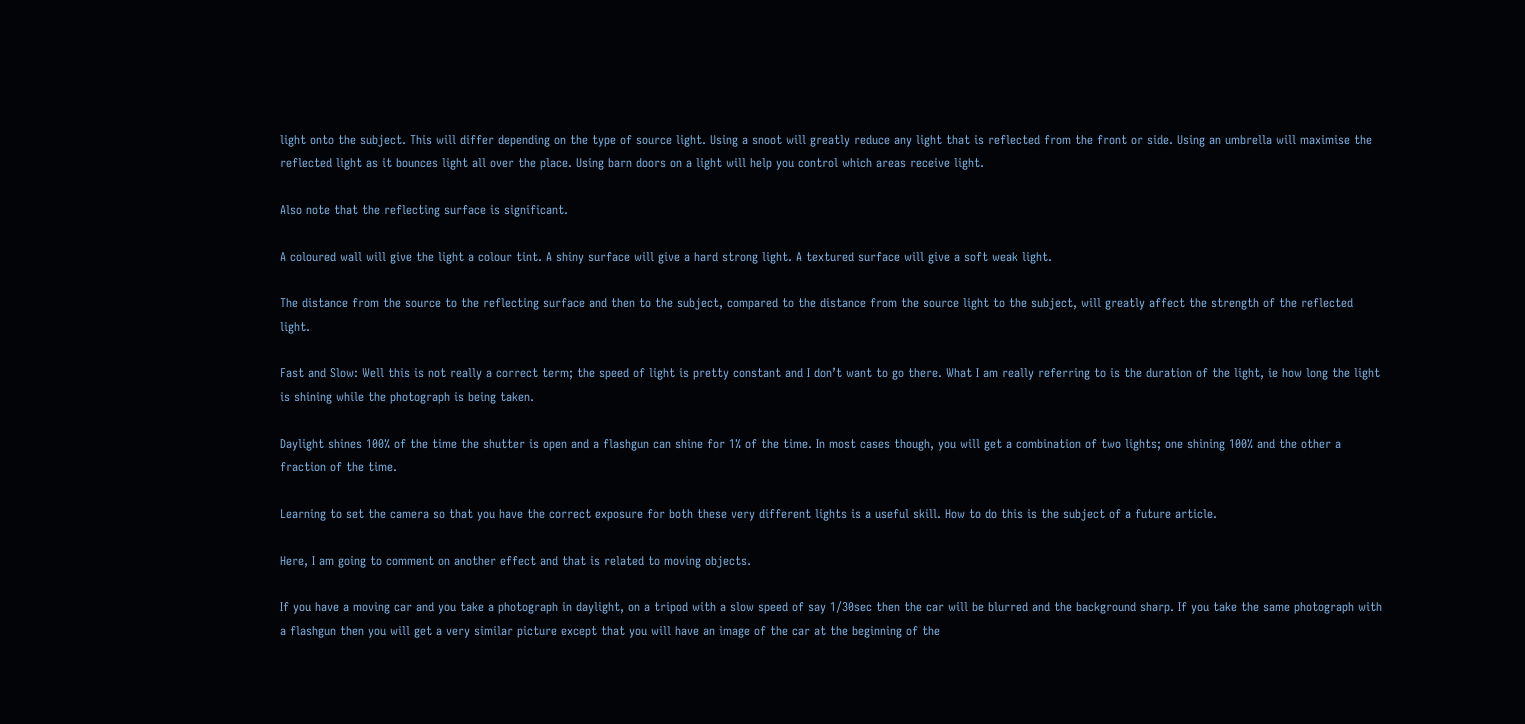light onto the subject. This will differ depending on the type of source light. Using a snoot will greatly reduce any light that is reflected from the front or side. Using an umbrella will maximise the reflected light as it bounces light all over the place. Using barn doors on a light will help you control which areas receive light.

Also note that the reflecting surface is significant.

A coloured wall will give the light a colour tint. A shiny surface will give a hard strong light. A textured surface will give a soft weak light.

The distance from the source to the reflecting surface and then to the subject, compared to the distance from the source light to the subject, will greatly affect the strength of the reflected light.

Fast and Slow: Well this is not really a correct term; the speed of light is pretty constant and I don’t want to go there. What I am really referring to is the duration of the light, ie how long the light is shining while the photograph is being taken.

Daylight shines 100% of the time the shutter is open and a flashgun can shine for 1% of the time. In most cases though, you will get a combination of two lights; one shining 100% and the other a fraction of the time.

Learning to set the camera so that you have the correct exposure for both these very different lights is a useful skill. How to do this is the subject of a future article.

Here, I am going to comment on another effect and that is related to moving objects.

If you have a moving car and you take a photograph in daylight, on a tripod with a slow speed of say 1/30sec then the car will be blurred and the background sharp. If you take the same photograph with a flashgun then you will get a very similar picture except that you will have an image of the car at the beginning of the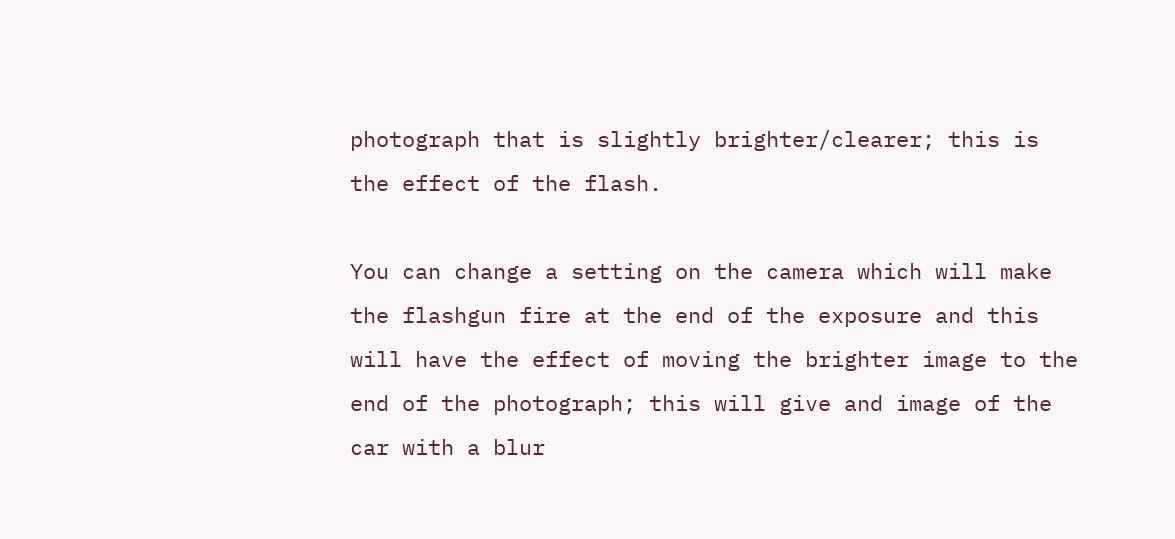photograph that is slightly brighter/clearer; this is the effect of the flash.

You can change a setting on the camera which will make the flashgun fire at the end of the exposure and this will have the effect of moving the brighter image to the end of the photograph; this will give and image of the car with a blur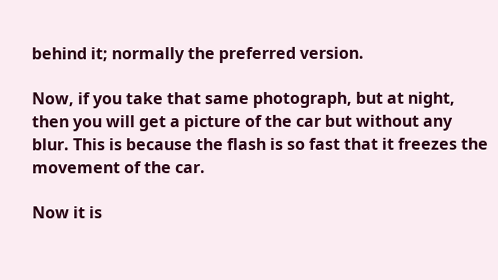behind it; normally the preferred version.

Now, if you take that same photograph, but at night, then you will get a picture of the car but without any blur. This is because the flash is so fast that it freezes the movement of the car.

Now it is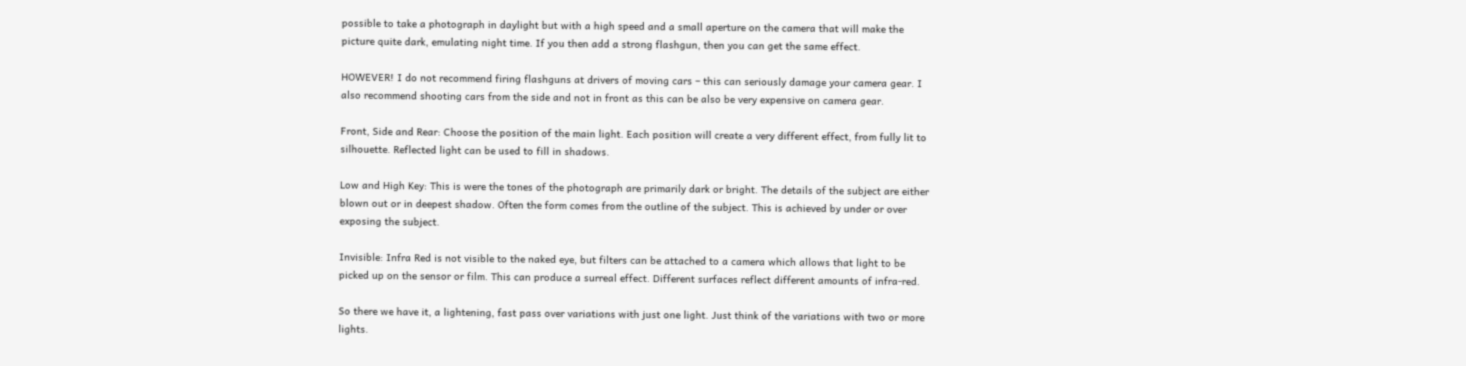possible to take a photograph in daylight but with a high speed and a small aperture on the camera that will make the picture quite dark, emulating night time. If you then add a strong flashgun, then you can get the same effect.

HOWEVER! I do not recommend firing flashguns at drivers of moving cars – this can seriously damage your camera gear. I also recommend shooting cars from the side and not in front as this can be also be very expensive on camera gear.

Front, Side and Rear: Choose the position of the main light. Each position will create a very different effect, from fully lit to silhouette. Reflected light can be used to fill in shadows.

Low and High Key: This is were the tones of the photograph are primarily dark or bright. The details of the subject are either blown out or in deepest shadow. Often the form comes from the outline of the subject. This is achieved by under or over exposing the subject.

Invisible: Infra Red is not visible to the naked eye, but filters can be attached to a camera which allows that light to be picked up on the sensor or film. This can produce a surreal effect. Different surfaces reflect different amounts of infra-red.

So there we have it, a lightening, fast pass over variations with just one light. Just think of the variations with two or more lights.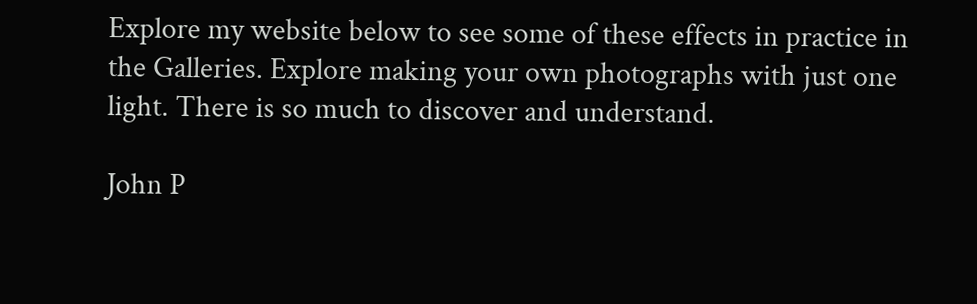Explore my website below to see some of these effects in practice in the Galleries. Explore making your own photographs with just one light. There is so much to discover and understand.

John P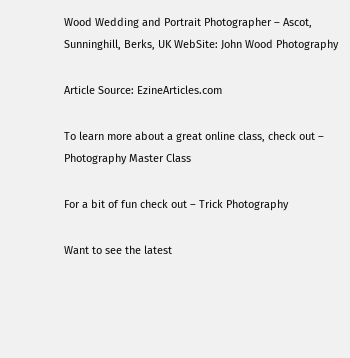Wood Wedding and Portrait Photographer – Ascot, Sunninghill, Berks, UK WebSite: John Wood Photography

Article Source: EzineArticles.com

To learn more about a great online class, check out – Photography Master Class

For a bit of fun check out – Trick Photography

Want to see the latest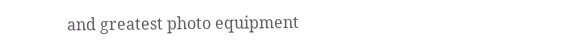and greatest photo equipment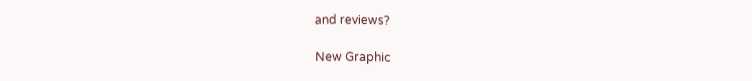and reviews?

New Graphic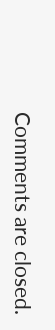Comments are closed.